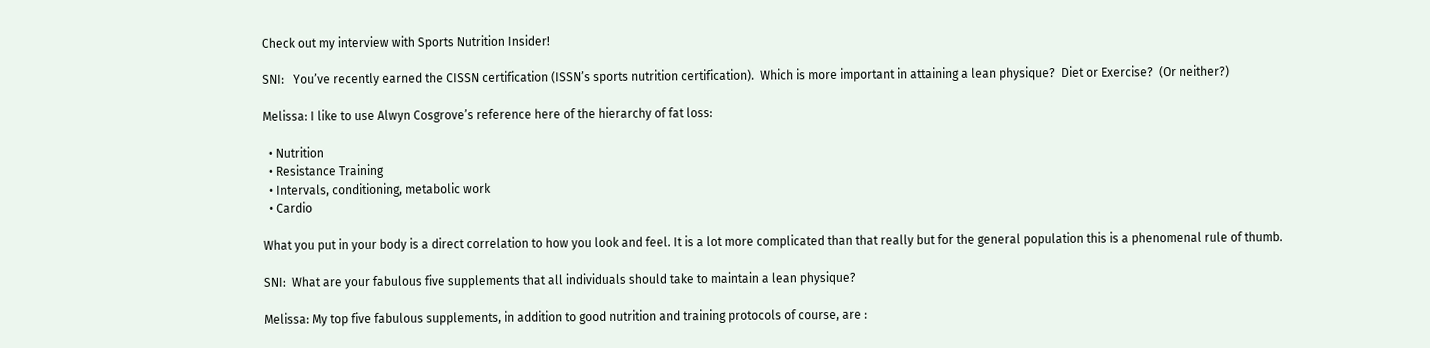Check out my interview with Sports Nutrition Insider!

SNI:   You’ve recently earned the CISSN certification (ISSN’s sports nutrition certification).  Which is more important in attaining a lean physique?  Diet or Exercise?  (Or neither?)

Melissa: I like to use Alwyn Cosgrove’s reference here of the hierarchy of fat loss:

  • Nutrition
  • Resistance Training
  • Intervals, conditioning, metabolic work
  • Cardio

What you put in your body is a direct correlation to how you look and feel. It is a lot more complicated than that really but for the general population this is a phenomenal rule of thumb.

SNI:  What are your fabulous five supplements that all individuals should take to maintain a lean physique?

Melissa: My top five fabulous supplements, in addition to good nutrition and training protocols of course, are :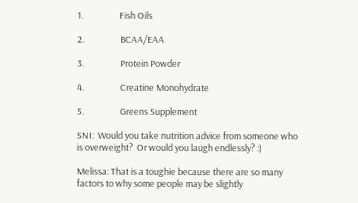1.                  Fish Oils

2.                  BCAA/EAA

3.                  Protein Powder

4.                  Creatine Monohydrate

5.                  Greens Supplement

SNI:  Would you take nutrition advice from someone who is overweight?  Or would you laugh endlessly? :)

Melissa: That is a toughie because there are so many factors to why some people may be slightly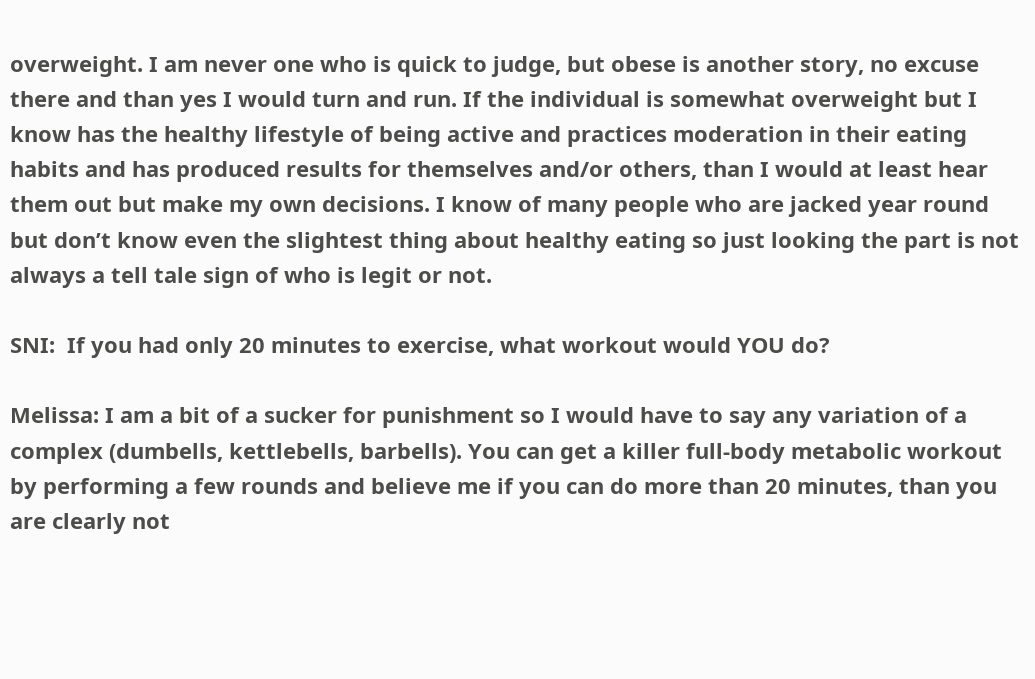overweight. I am never one who is quick to judge, but obese is another story, no excuse there and than yes I would turn and run. If the individual is somewhat overweight but I know has the healthy lifestyle of being active and practices moderation in their eating habits and has produced results for themselves and/or others, than I would at least hear them out but make my own decisions. I know of many people who are jacked year round but don’t know even the slightest thing about healthy eating so just looking the part is not always a tell tale sign of who is legit or not.

SNI:  If you had only 20 minutes to exercise, what workout would YOU do?

Melissa: I am a bit of a sucker for punishment so I would have to say any variation of a complex (dumbells, kettlebells, barbells). You can get a killer full-body metabolic workout by performing a few rounds and believe me if you can do more than 20 minutes, than you are clearly not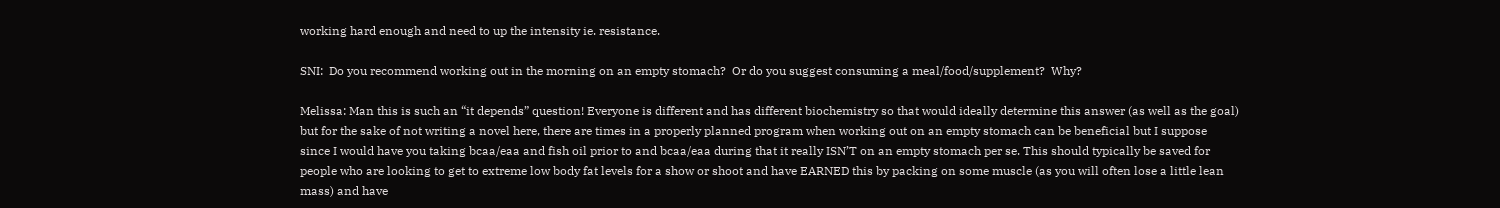working hard enough and need to up the intensity ie. resistance.

SNI:  Do you recommend working out in the morning on an empty stomach?  Or do you suggest consuming a meal/food/supplement?  Why?

Melissa: Man this is such an “it depends” question! Everyone is different and has different biochemistry so that would ideally determine this answer (as well as the goal) but for the sake of not writing a novel here, there are times in a properly planned program when working out on an empty stomach can be beneficial but I suppose since I would have you taking bcaa/eaa and fish oil prior to and bcaa/eaa during that it really ISN’T on an empty stomach per se. This should typically be saved for people who are looking to get to extreme low body fat levels for a show or shoot and have EARNED this by packing on some muscle (as you will often lose a little lean mass) and have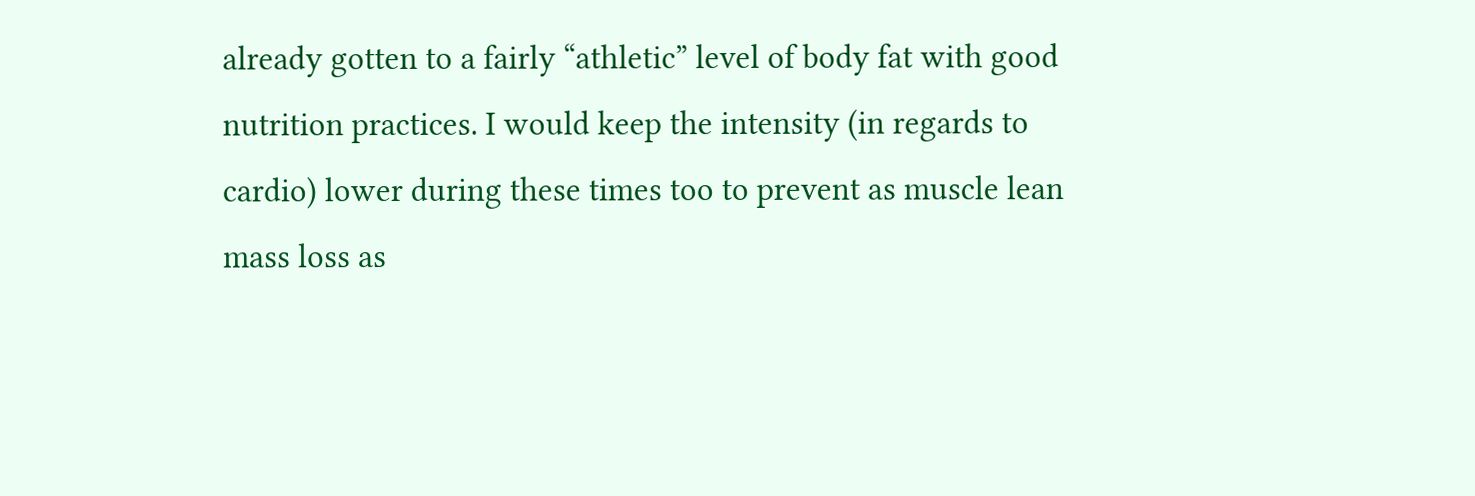already gotten to a fairly “athletic” level of body fat with good nutrition practices. I would keep the intensity (in regards to cardio) lower during these times too to prevent as muscle lean mass loss as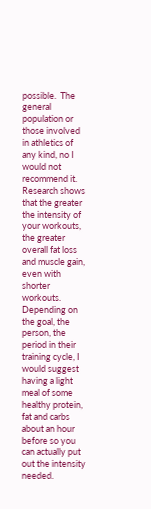possible.  The general population or those involved in athletics of any kind, no I would not recommend it.  Research shows that the greater the intensity of your workouts, the greater overall fat loss and muscle gain, even with shorter workouts. Depending on the goal, the person, the period in their training cycle, I would suggest having a light meal of some healthy protein, fat and carbs about an hour before so you can actually put out the intensity needed.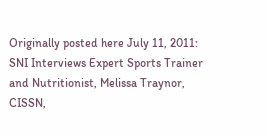Originally posted here July 11, 2011: SNI Interviews Expert Sports Trainer and Nutritionist, Melissa Traynor, CISSN,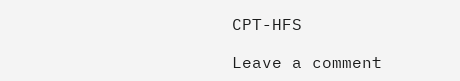CPT-HFS

Leave a comment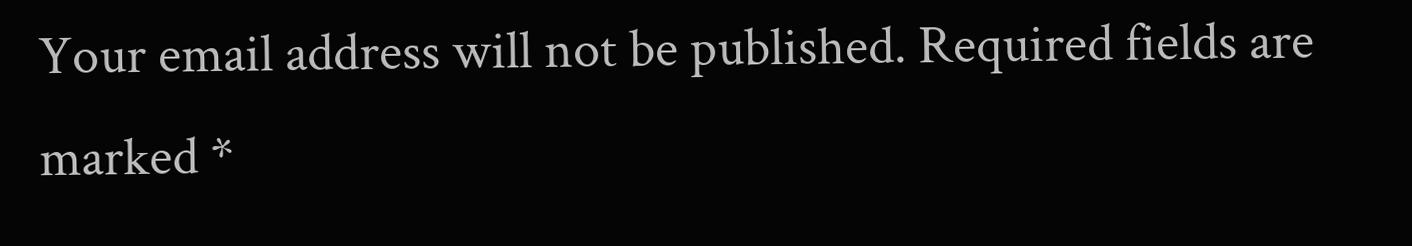Your email address will not be published. Required fields are marked *